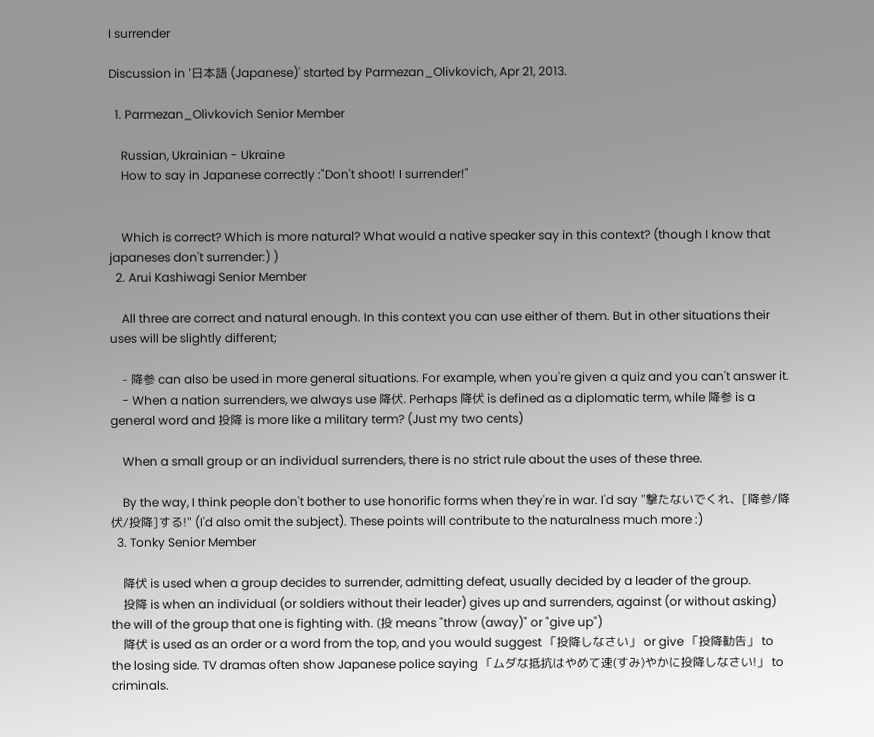I surrender

Discussion in '日本語 (Japanese)' started by Parmezan_Olivkovich, Apr 21, 2013.

  1. Parmezan_Olivkovich Senior Member

    Russian, Ukrainian - Ukraine
    How to say in Japanese correctly :"Don't shoot! I surrender!"


    Which is correct? Which is more natural? What would a native speaker say in this context? (though I know that japaneses don't surrender:) )
  2. Arui Kashiwagi Senior Member

    All three are correct and natural enough. In this context you can use either of them. But in other situations their uses will be slightly different;

    - 降参 can also be used in more general situations. For example, when you're given a quiz and you can't answer it.
    - When a nation surrenders, we always use 降伏. Perhaps 降伏 is defined as a diplomatic term, while 降参 is a general word and 投降 is more like a military term? (Just my two cents)

    When a small group or an individual surrenders, there is no strict rule about the uses of these three.

    By the way, I think people don't bother to use honorific forms when they're in war. I'd say "撃たないでくれ、[降参/降伏/投降]する!" (I'd also omit the subject). These points will contribute to the naturalness much more :)
  3. Tonky Senior Member

    降伏 is used when a group decides to surrender, admitting defeat, usually decided by a leader of the group.
    投降 is when an individual (or soldiers without their leader) gives up and surrenders, against (or without asking) the will of the group that one is fighting with. (投 means "throw (away)" or "give up")
    降伏 is used as an order or a word from the top, and you would suggest 「投降しなさい」 or give 「投降勧告」 to the losing side. TV dramas often show Japanese police saying 「ムダな抵抗はやめて速(すみ)やかに投降しなさい!」 to criminals.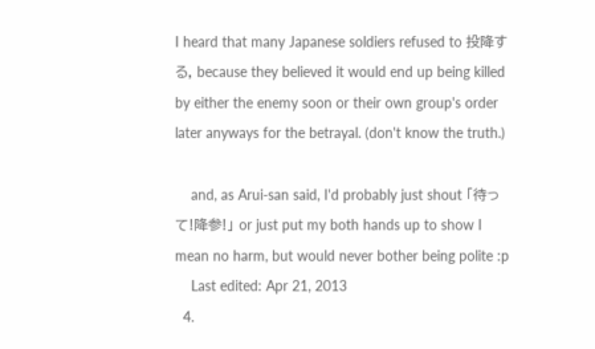I heard that many Japanese soldiers refused to 投降する, because they believed it would end up being killed by either the enemy soon or their own group's order later anyways for the betrayal. (don't know the truth.)

    and, as Arui-san said, I'd probably just shout 「待って!降参!」 or just put my both hands up to show I mean no harm, but would never bother being polite :p
    Last edited: Apr 21, 2013
  4.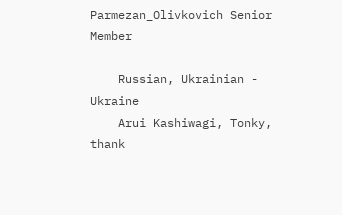Parmezan_Olivkovich Senior Member

    Russian, Ukrainian - Ukraine
    Arui Kashiwagi, Tonky, thank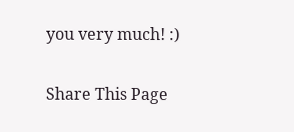you very much! :)

Share This Page